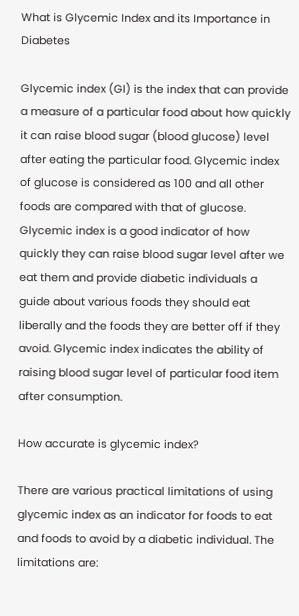What is Glycemic Index and its Importance in Diabetes

Glycemic index (GI) is the index that can provide a measure of a particular food about how quickly it can raise blood sugar (blood glucose) level after eating the particular food. Glycemic index of glucose is considered as 100 and all other foods are compared with that of glucose. Glycemic index is a good indicator of how quickly they can raise blood sugar level after we eat them and provide diabetic individuals a guide about various foods they should eat liberally and the foods they are better off if they avoid. Glycemic index indicates the ability of raising blood sugar level of particular food item after consumption.

How accurate is glycemic index?

There are various practical limitations of using glycemic index as an indicator for foods to eat and foods to avoid by a diabetic individual. The limitations are: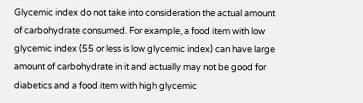Glycemic index do not take into consideration the actual amount of carbohydrate consumed. For example, a food item with low glycemic index (55 or less is low glycemic index) can have large amount of carbohydrate in it and actually may not be good for diabetics and a food item with high glycemic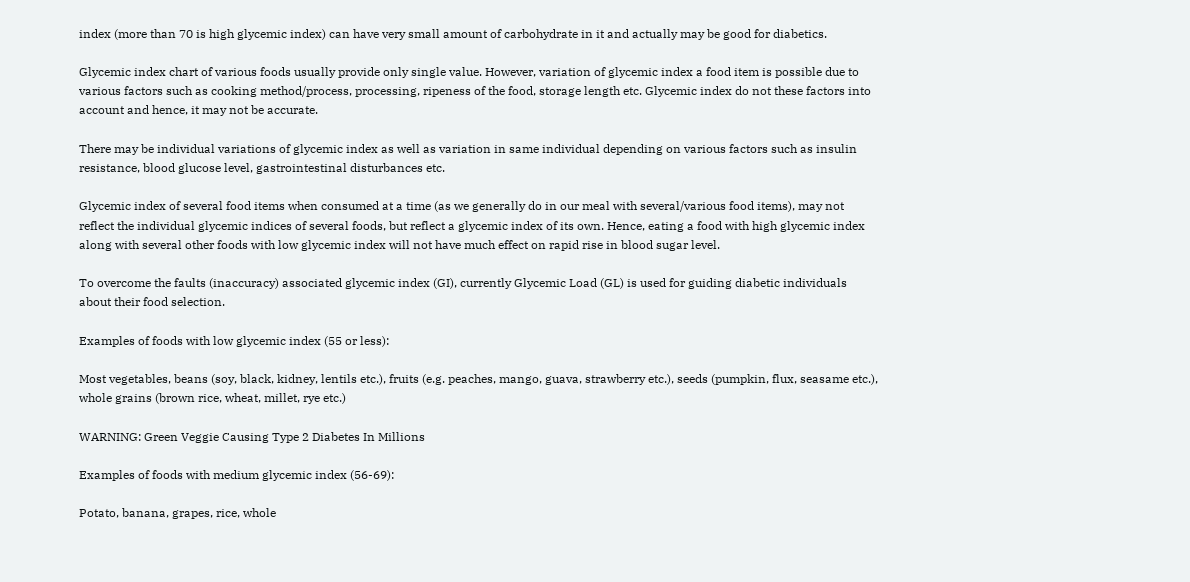index (more than 70 is high glycemic index) can have very small amount of carbohydrate in it and actually may be good for diabetics.

Glycemic index chart of various foods usually provide only single value. However, variation of glycemic index a food item is possible due to various factors such as cooking method/process, processing, ripeness of the food, storage length etc. Glycemic index do not these factors into account and hence, it may not be accurate.

There may be individual variations of glycemic index as well as variation in same individual depending on various factors such as insulin resistance, blood glucose level, gastrointestinal disturbances etc.

Glycemic index of several food items when consumed at a time (as we generally do in our meal with several/various food items), may not reflect the individual glycemic indices of several foods, but reflect a glycemic index of its own. Hence, eating a food with high glycemic index along with several other foods with low glycemic index will not have much effect on rapid rise in blood sugar level.

To overcome the faults (inaccuracy) associated glycemic index (GI), currently Glycemic Load (GL) is used for guiding diabetic individuals about their food selection.

Examples of foods with low glycemic index (55 or less):

Most vegetables, beans (soy, black, kidney, lentils etc.), fruits (e.g. peaches, mango, guava, strawberry etc.), seeds (pumpkin, flux, seasame etc.), whole grains (brown rice, wheat, millet, rye etc.)

WARNING: Green Veggie Causing Type 2 Diabetes In Millions

Examples of foods with medium glycemic index (56-69):

Potato, banana, grapes, rice, whole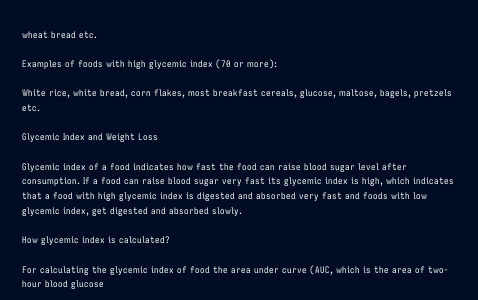wheat bread etc.

Examples of foods with high glycemic index (70 or more):

White rice, white bread, corn flakes, most breakfast cereals, glucose, maltose, bagels, pretzels etc.

Glycemic Index and Weight Loss

Glycemic index of a food indicates how fast the food can raise blood sugar level after consumption. If a food can raise blood sugar very fast its glycemic index is high, which indicates that a food with high glycemic index is digested and absorbed very fast and foods with low glycemic index, get digested and absorbed slowly.

How glycemic index is calculated?

For calculating the glycemic index of food the area under curve (AUC, which is the area of two-hour blood glucose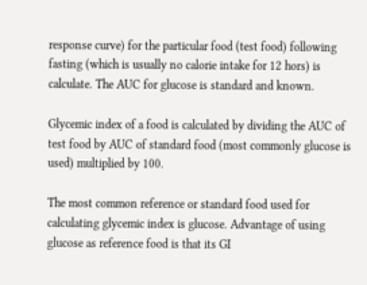response curve) for the particular food (test food) following fasting (which is usually no calorie intake for 12 hors) is calculate. The AUC for glucose is standard and known.

Glycemic index of a food is calculated by dividing the AUC of test food by AUC of standard food (most commonly glucose is used) multiplied by 100.

The most common reference or standard food used for calculating glycemic index is glucose. Advantage of using glucose as reference food is that its GI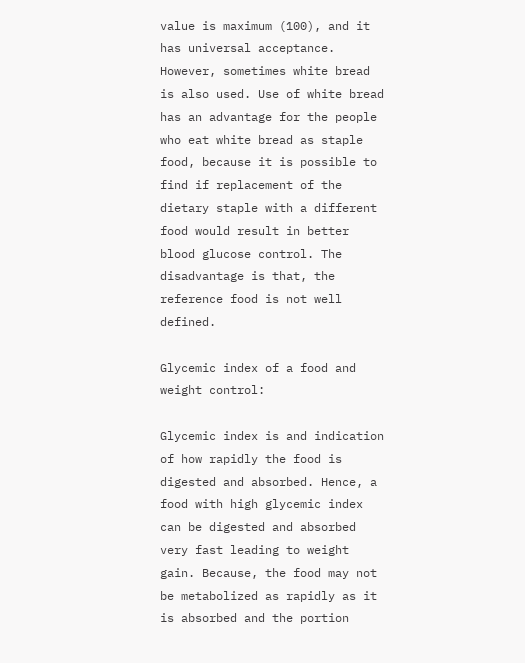value is maximum (100), and it has universal acceptance. However, sometimes white bread is also used. Use of white bread has an advantage for the people who eat white bread as staple food, because it is possible to find if replacement of the dietary staple with a different food would result in better blood glucose control. The disadvantage is that, the reference food is not well defined.

Glycemic index of a food and weight control:

Glycemic index is and indication of how rapidly the food is digested and absorbed. Hence, a food with high glycemic index can be digested and absorbed very fast leading to weight gain. Because, the food may not be metabolized as rapidly as it is absorbed and the portion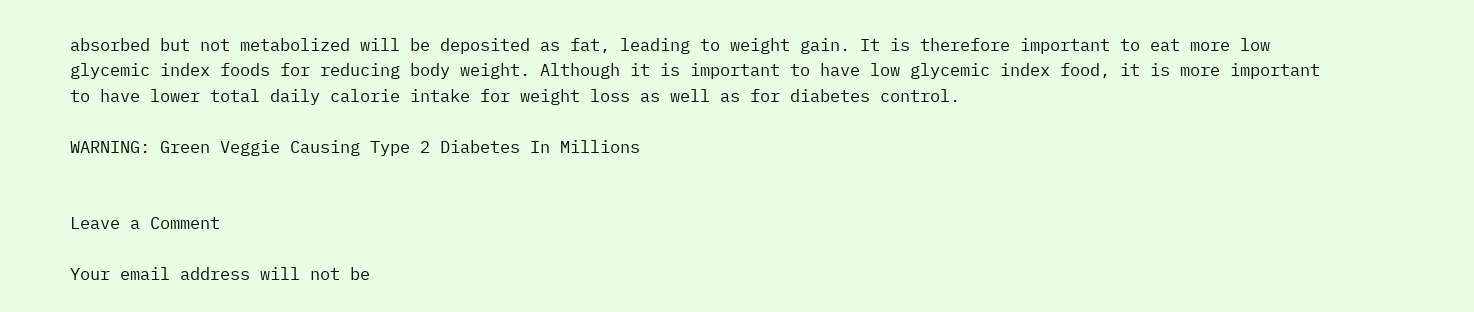absorbed but not metabolized will be deposited as fat, leading to weight gain. It is therefore important to eat more low glycemic index foods for reducing body weight. Although it is important to have low glycemic index food, it is more important to have lower total daily calorie intake for weight loss as well as for diabetes control.

WARNING: Green Veggie Causing Type 2 Diabetes In Millions


Leave a Comment

Your email address will not be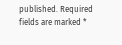published. Required fields are marked *